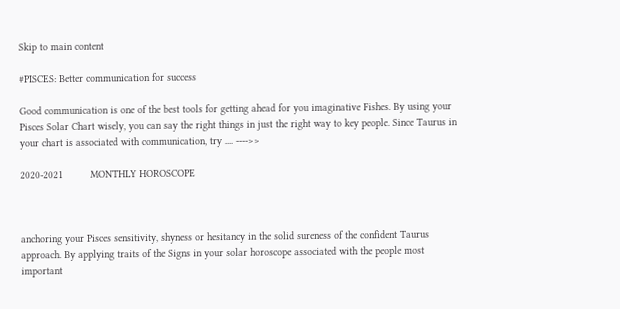Skip to main content

#PISCES: Better communication for success

Good communication is one of the best tools for getting ahead for you imaginative Fishes. By using your Pisces Solar Chart wisely, you can say the right things in just the right way to key people. Since Taurus in your chart is associated with communication, try .... ---->>

2020-2021         MONTHLY HOROSCOPE



anchoring your Pisces sensitivity, shyness or hesitancy in the solid sureness of the confident Taurus approach. By applying traits of the Signs in your solar horoscope associated with the people most important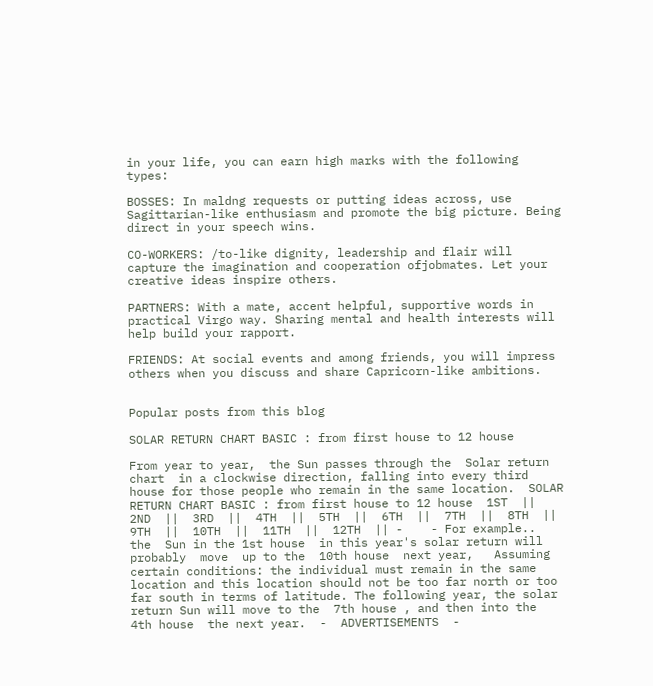in your life, you can earn high marks with the following types:

BOSSES: In maldng requests or putting ideas across, use Sagittarian-like enthusiasm and promote the big picture. Being direct in your speech wins.

CO-WORKERS: /to-like dignity, leadership and flair will capture the imagination and cooperation ofjobmates. Let your creative ideas inspire others.

PARTNERS: With a mate, accent helpful, supportive words in practical Virgo way. Sharing mental and health interests will help build your rapport.

FRIENDS: At social events and among friends, you will impress others when you discuss and share Capricorn-like ambitions.


Popular posts from this blog

SOLAR RETURN CHART BASIC : from first house to 12 house

From year to year,  the Sun passes through the  Solar return chart  in a clockwise direction, falling into every third house for those people who remain in the same location.  SOLAR RETURN CHART BASIC : from first house to 12 house  1ST  ||  2ND  ||  3RD  ||  4TH  ||  5TH  ||  6TH  ||  7TH  ||  8TH  ||  9TH  ||  10TH  ||  11TH  ||  12TH  || -    - For example..  the  Sun in the 1st house  in this year's solar return will probably  move  up to the  10th house  next year,   Assuming certain conditions: the individual must remain in the same location and this location should not be too far north or too far south in terms of latitude. The following year, the solar return Sun will move to the  7th house , and then into the  4th house  the next year.  -  ADVERTISEMENTS  -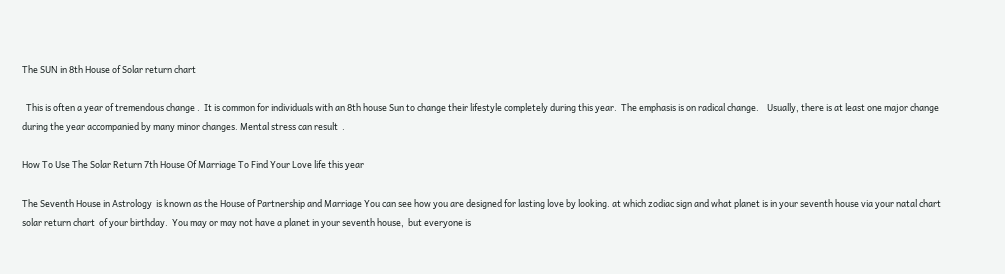The SUN in 8th House of Solar return chart

  This is often a year of tremendous change .  It is common for individuals with an 8th house Sun to change their lifestyle completely during this year.  The emphasis is on radical change.    Usually, there is at least one major change during the year accompanied by many minor changes. Mental stress can result  .

How To Use The Solar Return 7th House Of Marriage To Find Your Love life this year

The Seventh House in Astrology  is known as the House of Partnership and Marriage You can see how you are designed for lasting love by looking. at which zodiac sign and what planet is in your seventh house via your natal chart  solar return chart  of your birthday.  You may or may not have a planet in your seventh house,  but everyone is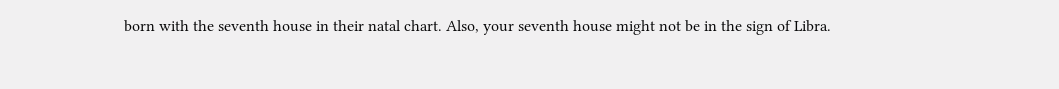born with the seventh house in their natal chart. Also, your seventh house might not be in the sign of Libra.